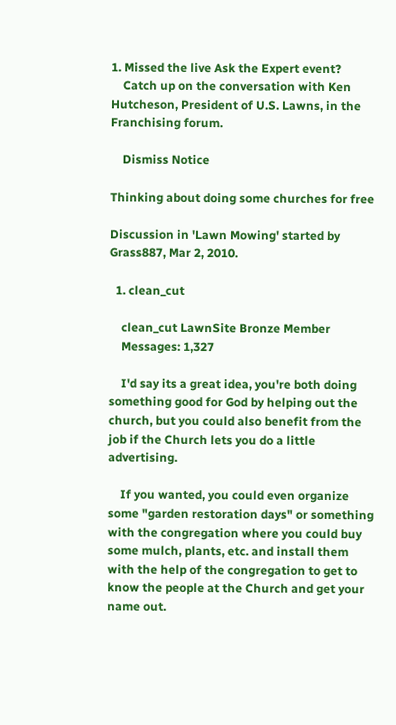1. Missed the live Ask the Expert event?
    Catch up on the conversation with Ken Hutcheson, President of U.S. Lawns, in the Franchising forum.

    Dismiss Notice

Thinking about doing some churches for free

Discussion in 'Lawn Mowing' started by Grass887, Mar 2, 2010.

  1. clean_cut

    clean_cut LawnSite Bronze Member
    Messages: 1,327

    I'd say its a great idea, you're both doing something good for God by helping out the church, but you could also benefit from the job if the Church lets you do a little advertising.

    If you wanted, you could even organize some "garden restoration days" or something with the congregation where you could buy some mulch, plants, etc. and install them with the help of the congregation to get to know the people at the Church and get your name out.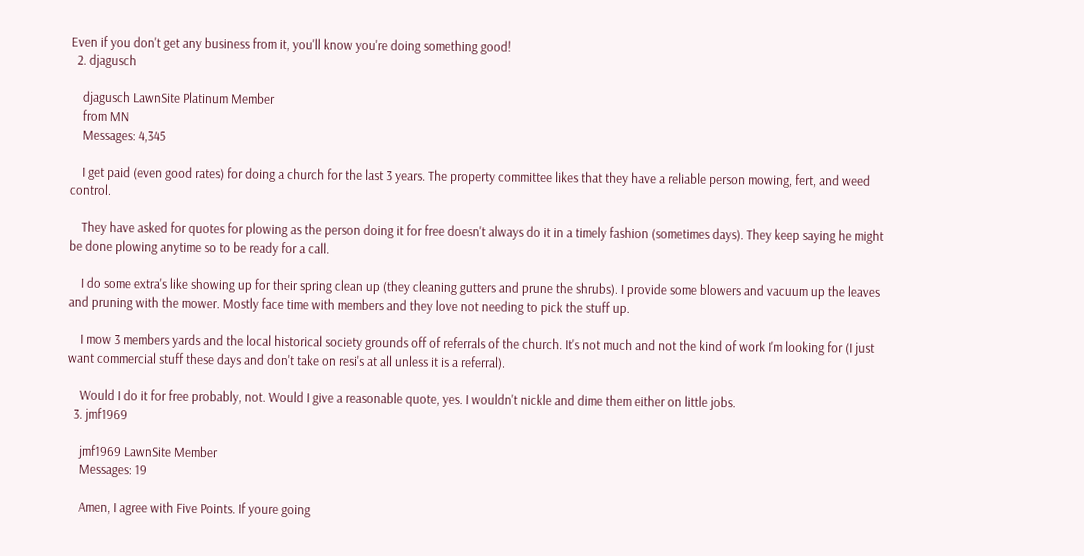Even if you don't get any business from it, you'll know you're doing something good!
  2. djagusch

    djagusch LawnSite Platinum Member
    from MN
    Messages: 4,345

    I get paid (even good rates) for doing a church for the last 3 years. The property committee likes that they have a reliable person mowing, fert, and weed control.

    They have asked for quotes for plowing as the person doing it for free doesn't always do it in a timely fashion (sometimes days). They keep saying he might be done plowing anytime so to be ready for a call.

    I do some extra's like showing up for their spring clean up (they cleaning gutters and prune the shrubs). I provide some blowers and vacuum up the leaves and pruning with the mower. Mostly face time with members and they love not needing to pick the stuff up.

    I mow 3 members yards and the local historical society grounds off of referrals of the church. It's not much and not the kind of work I'm looking for (I just want commercial stuff these days and don't take on resi's at all unless it is a referral).

    Would I do it for free probably, not. Would I give a reasonable quote, yes. I wouldn't nickle and dime them either on little jobs.
  3. jmf1969

    jmf1969 LawnSite Member
    Messages: 19

    Amen, I agree with Five Points. If youre going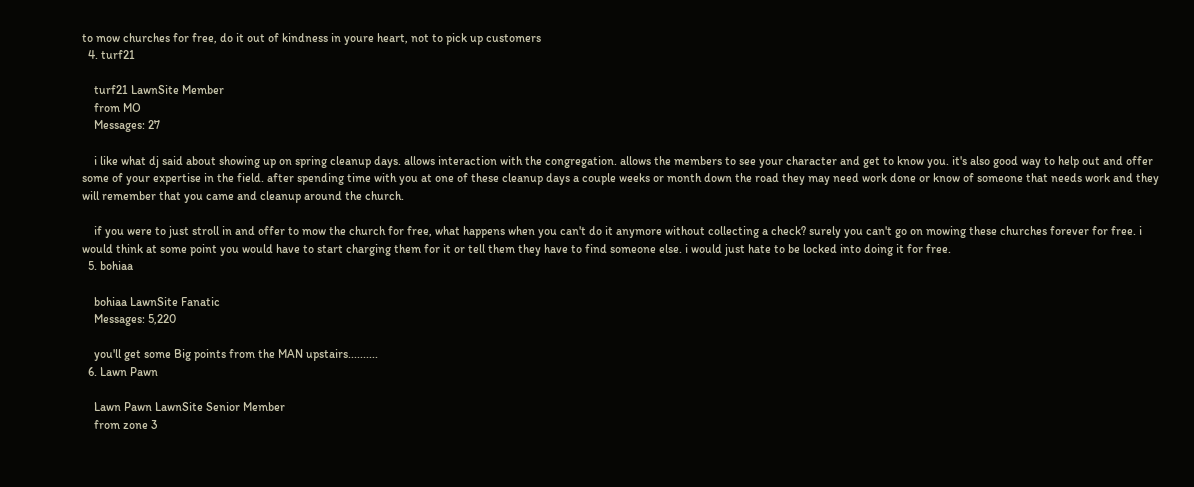to mow churches for free, do it out of kindness in youre heart, not to pick up customers
  4. turf21

    turf21 LawnSite Member
    from MO
    Messages: 27

    i like what dj said about showing up on spring cleanup days. allows interaction with the congregation. allows the members to see your character and get to know you. it's also good way to help out and offer some of your expertise in the field. after spending time with you at one of these cleanup days a couple weeks or month down the road they may need work done or know of someone that needs work and they will remember that you came and cleanup around the church.

    if you were to just stroll in and offer to mow the church for free, what happens when you can't do it anymore without collecting a check? surely you can't go on mowing these churches forever for free. i would think at some point you would have to start charging them for it or tell them they have to find someone else. i would just hate to be locked into doing it for free.
  5. bohiaa

    bohiaa LawnSite Fanatic
    Messages: 5,220

    you'll get some Big points from the MAN upstairs..........
  6. Lawn Pawn

    Lawn Pawn LawnSite Senior Member
    from zone 3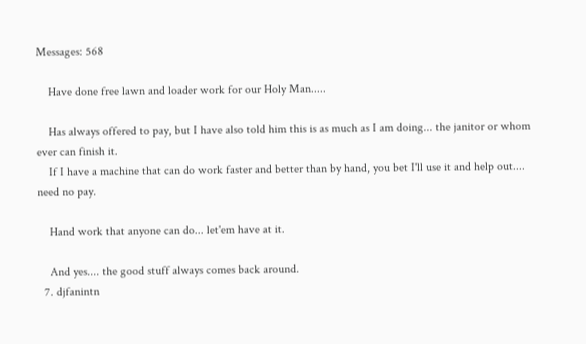Messages: 568

    Have done free lawn and loader work for our Holy Man.....

    Has always offered to pay, but I have also told him this is as much as I am doing... the janitor or whom ever can finish it.
    If I have a machine that can do work faster and better than by hand, you bet I'll use it and help out.... need no pay.

    Hand work that anyone can do... let'em have at it.

    And yes.... the good stuff always comes back around.
  7. djfanintn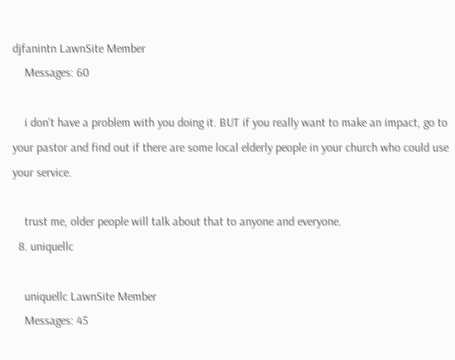djfanintn LawnSite Member
    Messages: 60

    i don't have a problem with you doing it. BUT if you really want to make an impact, go to your pastor and find out if there are some local elderly people in your church who could use your service.

    trust me, older people will talk about that to anyone and everyone.
  8. uniquellc

    uniquellc LawnSite Member
    Messages: 45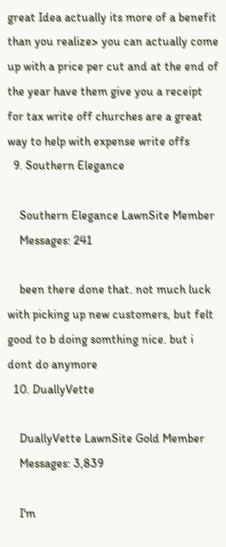great Idea actually its more of a benefit than you realize> you can actually come up with a price per cut and at the end of the year have them give you a receipt for tax write off churches are a great way to help with expense write offs
  9. Southern Elegance

    Southern Elegance LawnSite Member
    Messages: 241

    been there done that. not much luck with picking up new customers, but felt good to b doing somthing nice. but i dont do anymore
  10. DuallyVette

    DuallyVette LawnSite Gold Member
    Messages: 3,839

    I'm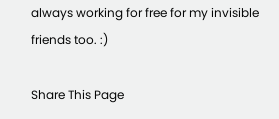always working for free for my invisible friends too. :)

Share This Page